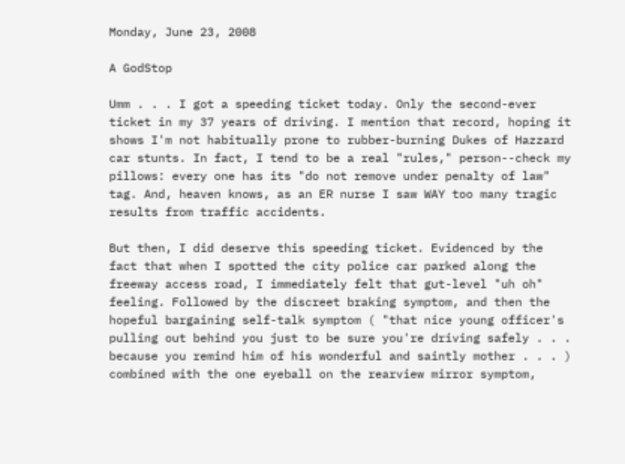Monday, June 23, 2008

A GodStop

Umm . . . I got a speeding ticket today. Only the second-ever ticket in my 37 years of driving. I mention that record, hoping it shows I'm not habitually prone to rubber-burning Dukes of Hazzard car stunts. In fact, I tend to be a real "rules," person--check my pillows: every one has its "do not remove under penalty of law" tag. And, heaven knows, as an ER nurse I saw WAY too many tragic results from traffic accidents.

But then, I did deserve this speeding ticket. Evidenced by the fact that when I spotted the city police car parked along the freeway access road, I immediately felt that gut-level "uh oh" feeling. Followed by the discreet braking symptom, and then the hopeful bargaining self-talk symptom ( "that nice young officer's pulling out behind you just to be sure you're driving safely . . . because you remind him of his wonderful and saintly mother . . . ) combined with the one eyeball on the rearview mirror symptom,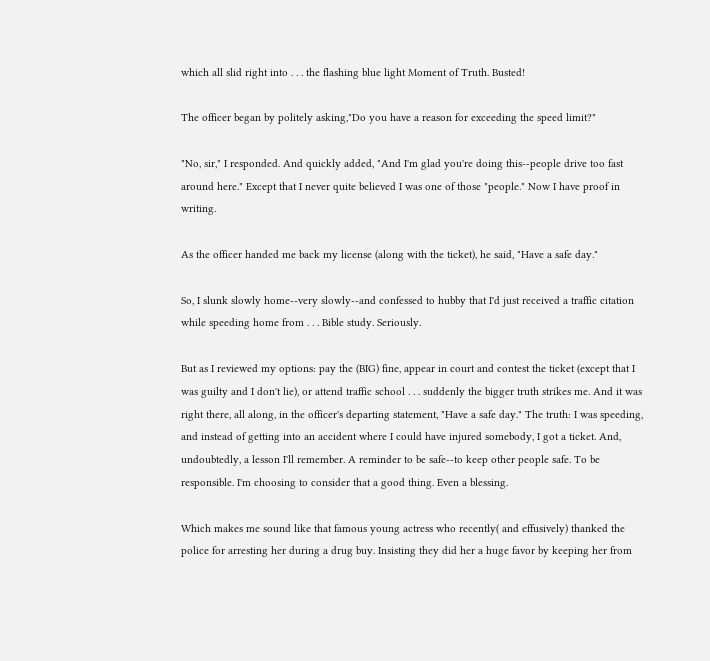which all slid right into . . . the flashing blue light Moment of Truth. Busted!

The officer began by politely asking,"Do you have a reason for exceeding the speed limit?"

"No, sir," I responded. And quickly added, "And I'm glad you're doing this--people drive too fast around here." Except that I never quite believed I was one of those "people." Now I have proof in writing.

As the officer handed me back my license (along with the ticket), he said, "Have a safe day."

So, I slunk slowly home--very slowly--and confessed to hubby that I'd just received a traffic citation while speeding home from . . . Bible study. Seriously.

But as I reviewed my options: pay the (BIG) fine, appear in court and contest the ticket (except that I was guilty and I don't lie), or attend traffic school . . . suddenly the bigger truth strikes me. And it was right there, all along, in the officer's departing statement, "Have a safe day." The truth: I was speeding, and instead of getting into an accident where I could have injured somebody, I got a ticket. And, undoubtedly, a lesson I'll remember. A reminder to be safe--to keep other people safe. To be responsible. I'm choosing to consider that a good thing. Even a blessing.

Which makes me sound like that famous young actress who recently( and effusively) thanked the police for arresting her during a drug buy. Insisting they did her a huge favor by keeping her from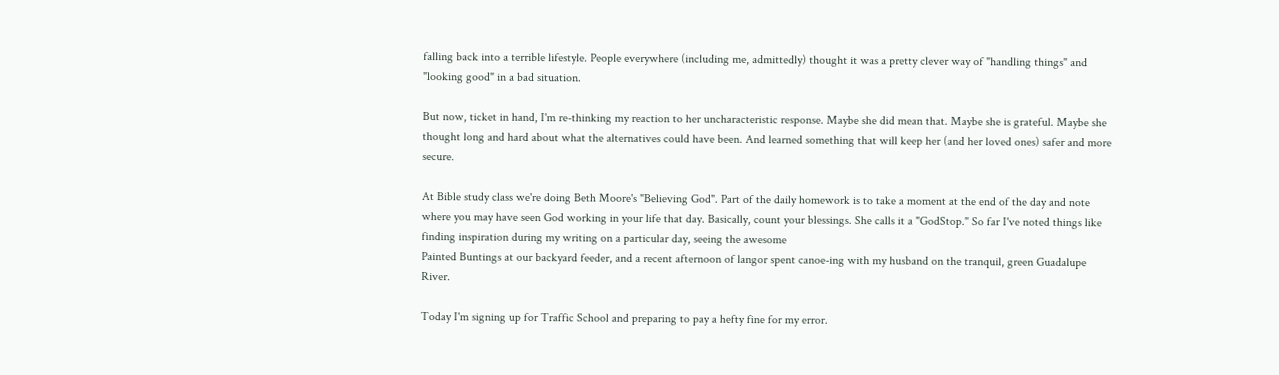falling back into a terrible lifestyle. People everywhere (including me, admittedly) thought it was a pretty clever way of "handling things" and "looking good" in a bad situation.

But now, ticket in hand, I'm re-thinking my reaction to her uncharacteristic response. Maybe she did mean that. Maybe she is grateful. Maybe she thought long and hard about what the alternatives could have been. And learned something that will keep her (and her loved ones) safer and more secure.

At Bible study class we're doing Beth Moore's "Believing God". Part of the daily homework is to take a moment at the end of the day and note where you may have seen God working in your life that day. Basically, count your blessings. She calls it a "GodStop." So far I've noted things like finding inspiration during my writing on a particular day, seeing the awesome
Painted Buntings at our backyard feeder, and a recent afternoon of langor spent canoe-ing with my husband on the tranquil, green Guadalupe River.

Today I'm signing up for Traffic School and preparing to pay a hefty fine for my error.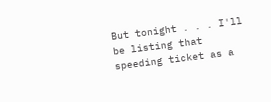But tonight . . . I'll be listing that speeding ticket as a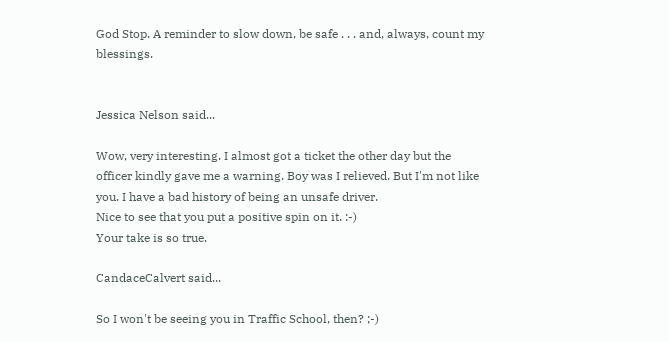God Stop. A reminder to slow down, be safe . . . and, always, count my blessings.


Jessica Nelson said...

Wow, very interesting. I almost got a ticket the other day but the officer kindly gave me a warning. Boy was I relieved. But I'm not like you. I have a bad history of being an unsafe driver.
Nice to see that you put a positive spin on it. :-)
Your take is so true.

CandaceCalvert said...

So I won't be seeing you in Traffic School, then? ;-)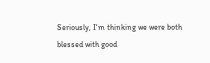Seriously, I'm thinking we were both blessed with good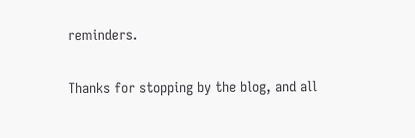reminders.

Thanks for stopping by the blog, and all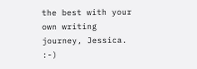the best with your own writing journey, Jessica. :-)